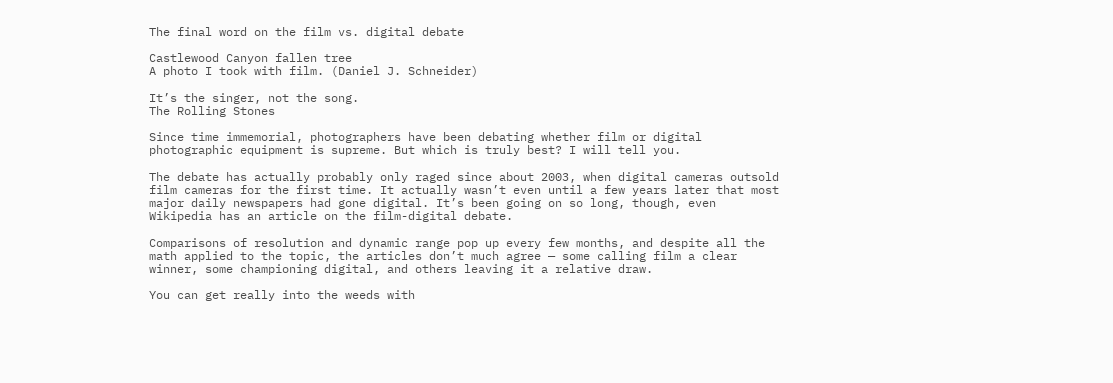The final word on the film vs. digital debate

Castlewood Canyon fallen tree
A photo I took with film. (Daniel J. Schneider)

It’s the singer, not the song.
The Rolling Stones

Since time immemorial, photographers have been debating whether film or digital photographic equipment is supreme. But which is truly best? I will tell you.

The debate has actually probably only raged since about 2003, when digital cameras outsold film cameras for the first time. It actually wasn’t even until a few years later that most major daily newspapers had gone digital. It’s been going on so long, though, even Wikipedia has an article on the film-digital debate.

Comparisons of resolution and dynamic range pop up every few months, and despite all the math applied to the topic, the articles don’t much agree — some calling film a clear winner, some championing digital, and others leaving it a relative draw.

You can get really into the weeds with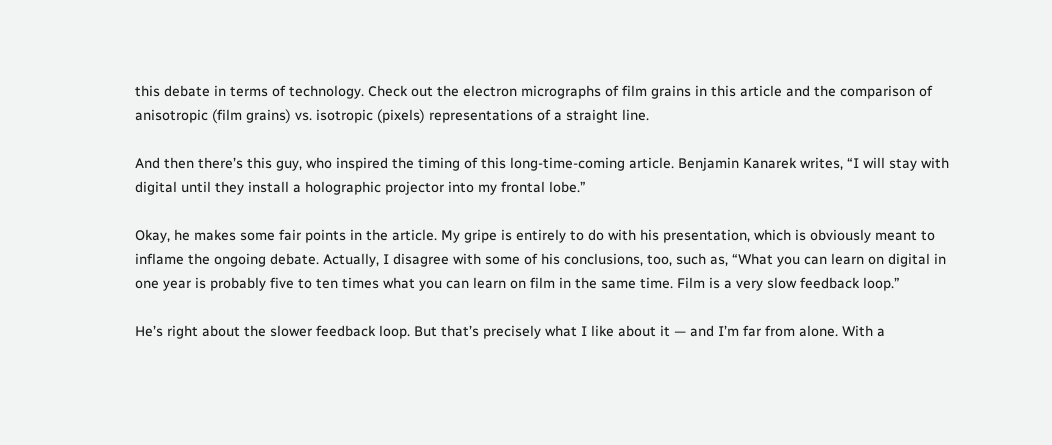this debate in terms of technology. Check out the electron micrographs of film grains in this article and the comparison of anisotropic (film grains) vs. isotropic (pixels) representations of a straight line.

And then there’s this guy, who inspired the timing of this long-time-coming article. Benjamin Kanarek writes, “I will stay with digital until they install a holographic projector into my frontal lobe.”

Okay, he makes some fair points in the article. My gripe is entirely to do with his presentation, which is obviously meant to inflame the ongoing debate. Actually, I disagree with some of his conclusions, too, such as, “What you can learn on digital in one year is probably five to ten times what you can learn on film in the same time. Film is a very slow feedback loop.”

He’s right about the slower feedback loop. But that’s precisely what I like about it — and I’m far from alone. With a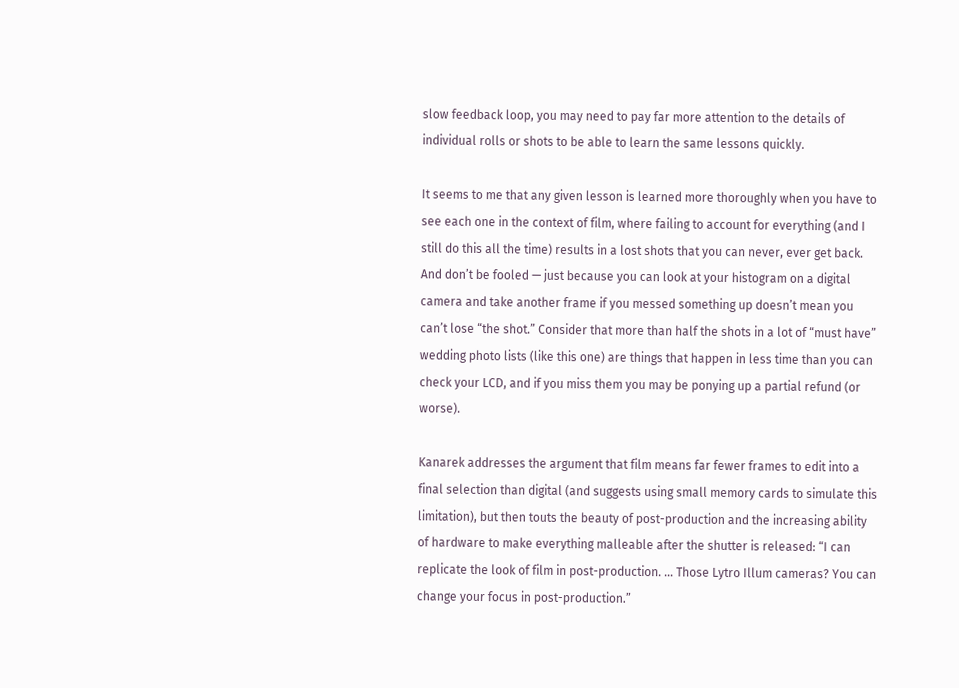slow feedback loop, you may need to pay far more attention to the details of individual rolls or shots to be able to learn the same lessons quickly.

It seems to me that any given lesson is learned more thoroughly when you have to see each one in the context of film, where failing to account for everything (and I still do this all the time) results in a lost shots that you can never, ever get back. And don’t be fooled — just because you can look at your histogram on a digital camera and take another frame if you messed something up doesn’t mean you can’t lose “the shot.” Consider that more than half the shots in a lot of “must have” wedding photo lists (like this one) are things that happen in less time than you can check your LCD, and if you miss them you may be ponying up a partial refund (or worse).

Kanarek addresses the argument that film means far fewer frames to edit into a final selection than digital (and suggests using small memory cards to simulate this limitation), but then touts the beauty of post-production and the increasing ability of hardware to make everything malleable after the shutter is released: “I can replicate the look of film in post-production. … Those Lytro Illum cameras? You can change your focus in post-production.”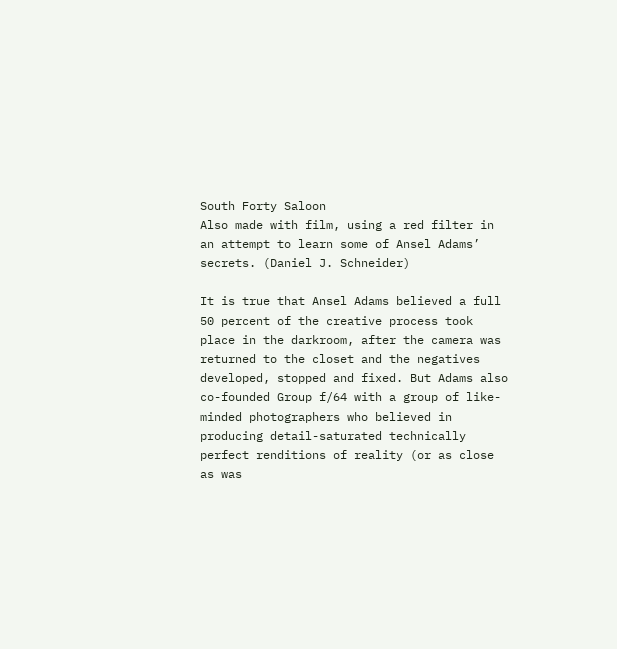South Forty Saloon
Also made with film, using a red filter in an attempt to learn some of Ansel Adams’ secrets. (Daniel J. Schneider)

It is true that Ansel Adams believed a full 50 percent of the creative process took place in the darkroom, after the camera was returned to the closet and the negatives developed, stopped and fixed. But Adams also co-founded Group f/64 with a group of like-minded photographers who believed in producing detail-saturated technically perfect renditions of reality (or as close as was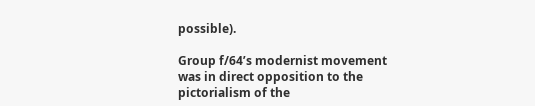possible).

Group f/64’s modernist movement was in direct opposition to the pictorialism of the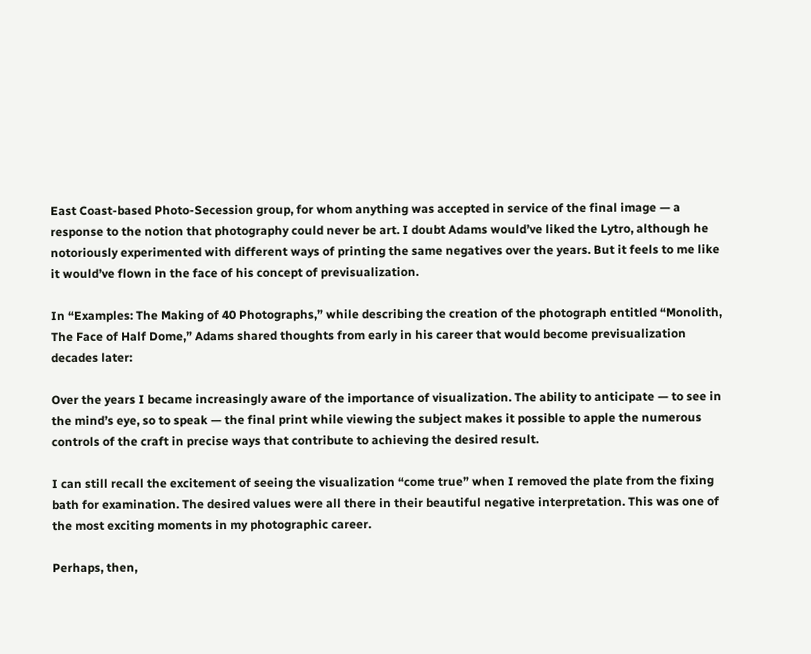East Coast-based Photo-Secession group, for whom anything was accepted in service of the final image — a response to the notion that photography could never be art. I doubt Adams would’ve liked the Lytro, although he notoriously experimented with different ways of printing the same negatives over the years. But it feels to me like it would’ve flown in the face of his concept of previsualization.

In “Examples: The Making of 40 Photographs,” while describing the creation of the photograph entitled “Monolith, The Face of Half Dome,” Adams shared thoughts from early in his career that would become previsualization decades later:

Over the years I became increasingly aware of the importance of visualization. The ability to anticipate — to see in the mind’s eye, so to speak — the final print while viewing the subject makes it possible to apple the numerous controls of the craft in precise ways that contribute to achieving the desired result.

I can still recall the excitement of seeing the visualization “come true” when I removed the plate from the fixing bath for examination. The desired values were all there in their beautiful negative interpretation. This was one of the most exciting moments in my photographic career.

Perhaps, then,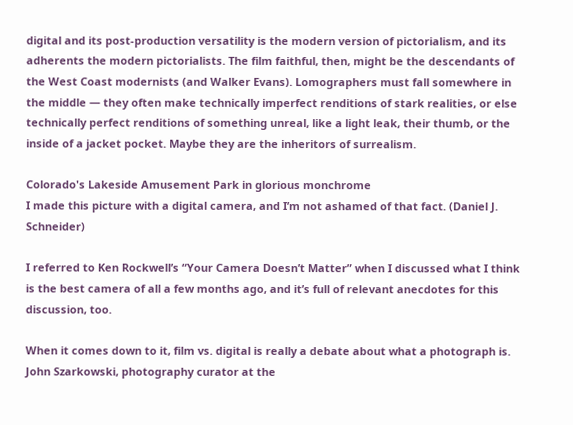digital and its post-production versatility is the modern version of pictorialism, and its adherents the modern pictorialists. The film faithful, then, might be the descendants of the West Coast modernists (and Walker Evans). Lomographers must fall somewhere in the middle — they often make technically imperfect renditions of stark realities, or else technically perfect renditions of something unreal, like a light leak, their thumb, or the inside of a jacket pocket. Maybe they are the inheritors of surrealism.

Colorado's Lakeside Amusement Park in glorious monchrome
I made this picture with a digital camera, and I’m not ashamed of that fact. (Daniel J. Schneider)

I referred to Ken Rockwell’s “Your Camera Doesn’t Matter” when I discussed what I think is the best camera of all a few months ago, and it’s full of relevant anecdotes for this discussion, too.

When it comes down to it, film vs. digital is really a debate about what a photograph is. John Szarkowski, photography curator at the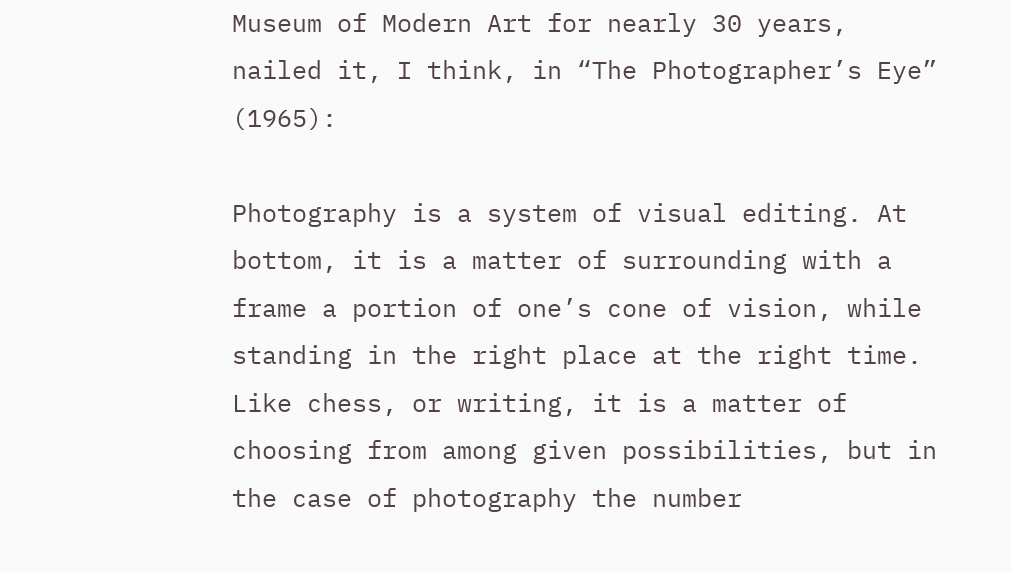Museum of Modern Art for nearly 30 years, nailed it, I think, in “The Photographer’s Eye” (1965):

Photography is a system of visual editing. At bottom, it is a matter of surrounding with a frame a portion of one’s cone of vision, while standing in the right place at the right time. Like chess, or writing, it is a matter of choosing from among given possibilities, but in the case of photography the number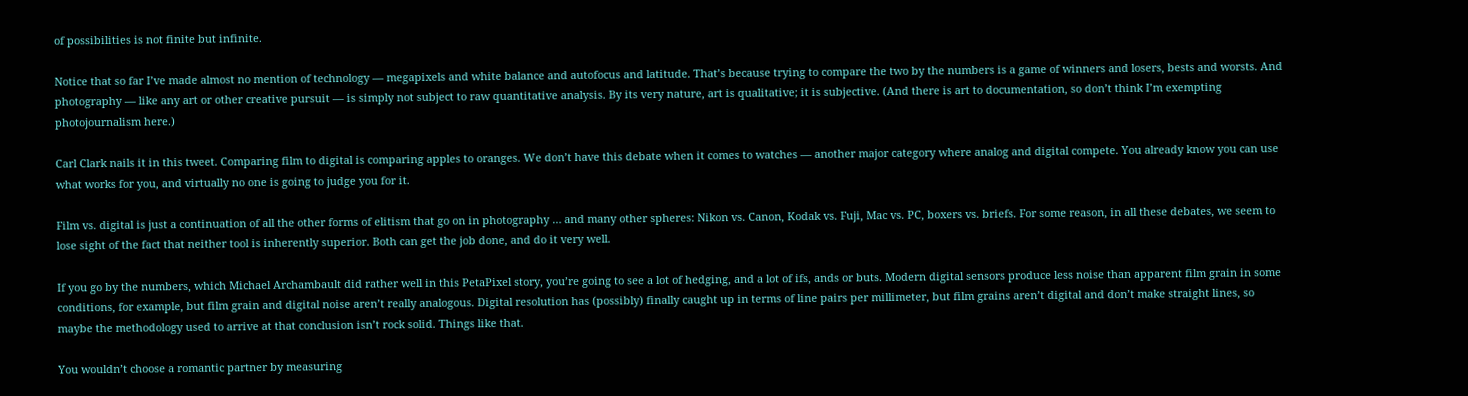of possibilities is not finite but infinite.

Notice that so far I’ve made almost no mention of technology — megapixels and white balance and autofocus and latitude. That’s because trying to compare the two by the numbers is a game of winners and losers, bests and worsts. And photography — like any art or other creative pursuit — is simply not subject to raw quantitative analysis. By its very nature, art is qualitative; it is subjective. (And there is art to documentation, so don’t think I’m exempting photojournalism here.)

Carl Clark nails it in this tweet. Comparing film to digital is comparing apples to oranges. We don’t have this debate when it comes to watches — another major category where analog and digital compete. You already know you can use what works for you, and virtually no one is going to judge you for it.

Film vs. digital is just a continuation of all the other forms of elitism that go on in photography … and many other spheres: Nikon vs. Canon, Kodak vs. Fuji, Mac vs. PC, boxers vs. briefs. For some reason, in all these debates, we seem to lose sight of the fact that neither tool is inherently superior. Both can get the job done, and do it very well.

If you go by the numbers, which Michael Archambault did rather well in this PetaPixel story, you’re going to see a lot of hedging, and a lot of ifs, ands or buts. Modern digital sensors produce less noise than apparent film grain in some conditions, for example, but film grain and digital noise aren’t really analogous. Digital resolution has (possibly) finally caught up in terms of line pairs per millimeter, but film grains aren’t digital and don’t make straight lines, so maybe the methodology used to arrive at that conclusion isn’t rock solid. Things like that.

You wouldn’t choose a romantic partner by measuring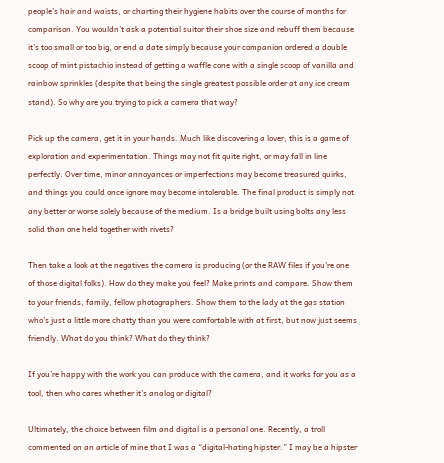people’s hair and waists, or charting their hygiene habits over the course of months for comparison. You wouldn’t ask a potential suitor their shoe size and rebuff them because it’s too small or too big, or end a date simply because your companion ordered a double scoop of mint pistachio instead of getting a waffle cone with a single scoop of vanilla and rainbow sprinkles (despite that being the single greatest possible order at any ice cream stand). So why are you trying to pick a camera that way?

Pick up the camera, get it in your hands. Much like discovering a lover, this is a game of exploration and experimentation. Things may not fit quite right, or may fall in line perfectly. Over time, minor annoyances or imperfections may become treasured quirks, and things you could once ignore may become intolerable. The final product is simply not any better or worse solely because of the medium. Is a bridge built using bolts any less solid than one held together with rivets?

Then take a look at the negatives the camera is producing (or the RAW files if you’re one of those digital folks). How do they make you feel? Make prints and compare. Show them to your friends, family, fellow photographers. Show them to the lady at the gas station who’s just a little more chatty than you were comfortable with at first, but now just seems friendly. What do you think? What do they think?

If you’re happy with the work you can produce with the camera, and it works for you as a tool, then who cares whether it’s analog or digital?

Ultimately, the choice between film and digital is a personal one. Recently, a troll commented on an article of mine that I was a “digital-hating hipster.” I may be a hipster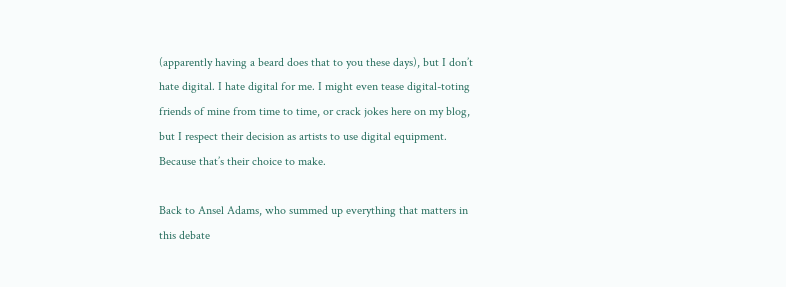(apparently having a beard does that to you these days), but I don’t hate digital. I hate digital for me. I might even tease digital-toting friends of mine from time to time, or crack jokes here on my blog, but I respect their decision as artists to use digital equipment. Because that’s their choice to make.

Back to Ansel Adams, who summed up everything that matters in this debate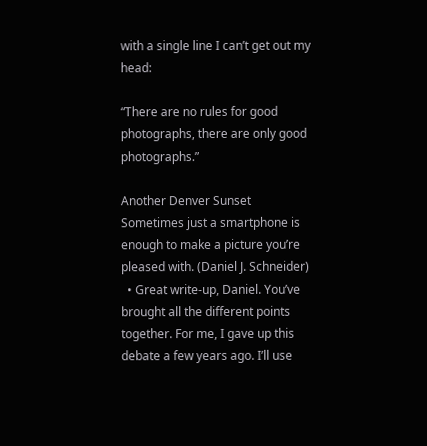with a single line I can’t get out my head:

“There are no rules for good photographs, there are only good photographs.”

Another Denver Sunset
Sometimes just a smartphone is enough to make a picture you’re pleased with. (Daniel J. Schneider)
  • Great write-up, Daniel. You’ve brought all the different points together. For me, I gave up this debate a few years ago. I’ll use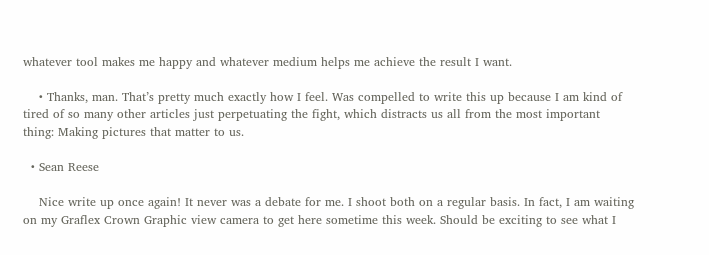whatever tool makes me happy and whatever medium helps me achieve the result I want.

    • Thanks, man. That’s pretty much exactly how I feel. Was compelled to write this up because I am kind of tired of so many other articles just perpetuating the fight, which distracts us all from the most important thing: Making pictures that matter to us.

  • Sean Reese

    Nice write up once again! It never was a debate for me. I shoot both on a regular basis. In fact, I am waiting on my Graflex Crown Graphic view camera to get here sometime this week. Should be exciting to see what I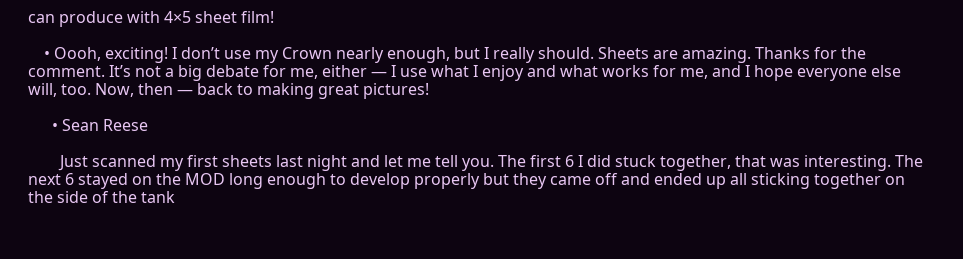can produce with 4×5 sheet film!

    • Oooh, exciting! I don’t use my Crown nearly enough, but I really should. Sheets are amazing. Thanks for the comment. It’s not a big debate for me, either — I use what I enjoy and what works for me, and I hope everyone else will, too. Now, then — back to making great pictures!

      • Sean Reese

        Just scanned my first sheets last night and let me tell you. The first 6 I did stuck together, that was interesting. The next 6 stayed on the MOD long enough to develop properly but they came off and ended up all sticking together on the side of the tank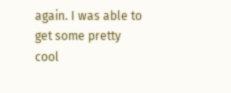again. I was able to get some pretty cool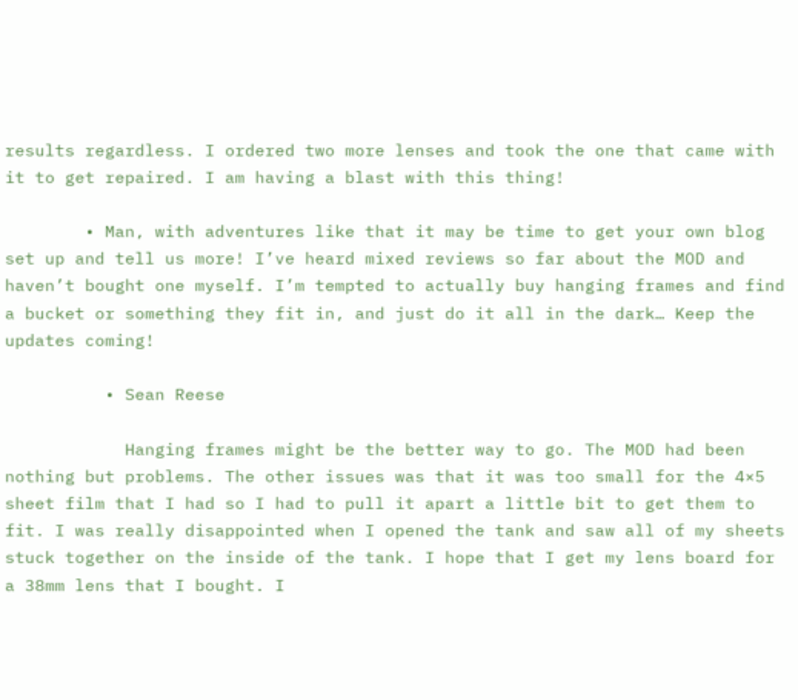results regardless. I ordered two more lenses and took the one that came with it to get repaired. I am having a blast with this thing!

        • Man, with adventures like that it may be time to get your own blog set up and tell us more! I’ve heard mixed reviews so far about the MOD and haven’t bought one myself. I’m tempted to actually buy hanging frames and find a bucket or something they fit in, and just do it all in the dark… Keep the updates coming!

          • Sean Reese

            Hanging frames might be the better way to go. The MOD had been nothing but problems. The other issues was that it was too small for the 4×5 sheet film that I had so I had to pull it apart a little bit to get them to fit. I was really disappointed when I opened the tank and saw all of my sheets stuck together on the inside of the tank. I hope that I get my lens board for a 38mm lens that I bought. I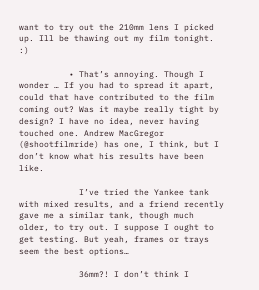want to try out the 210mm lens I picked up. Ill be thawing out my film tonight. :)

          • That’s annoying. Though I wonder … If you had to spread it apart, could that have contributed to the film coming out? Was it maybe really tight by design? I have no idea, never having touched one. Andrew MacGregor (@shootfilmride) has one, I think, but I don’t know what his results have been like.

            I’ve tried the Yankee tank with mixed results, and a friend recently gave me a similar tank, though much older, to try out. I suppose I ought to get testing. But yeah, frames or trays seem the best options…

            36mm?! I don’t think I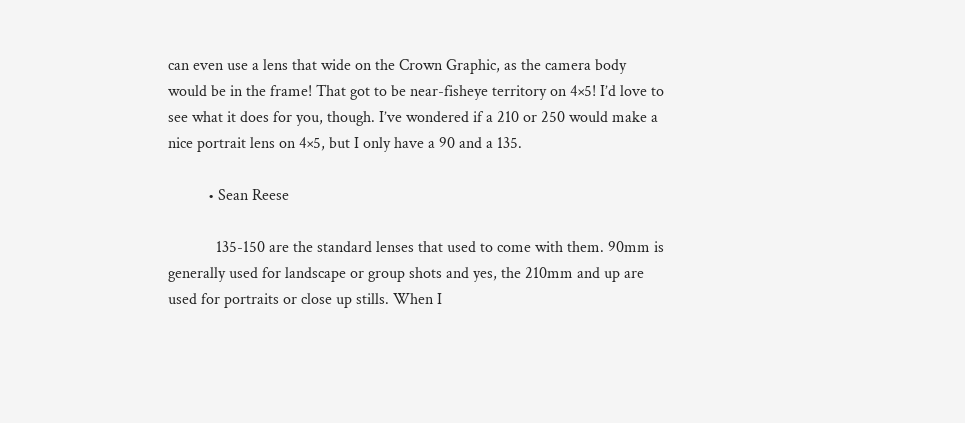can even use a lens that wide on the Crown Graphic, as the camera body would be in the frame! That got to be near-fisheye territory on 4×5! I’d love to see what it does for you, though. I’ve wondered if a 210 or 250 would make a nice portrait lens on 4×5, but I only have a 90 and a 135.

          • Sean Reese

            135-150 are the standard lenses that used to come with them. 90mm is generally used for landscape or group shots and yes, the 210mm and up are used for portraits or close up stills. When I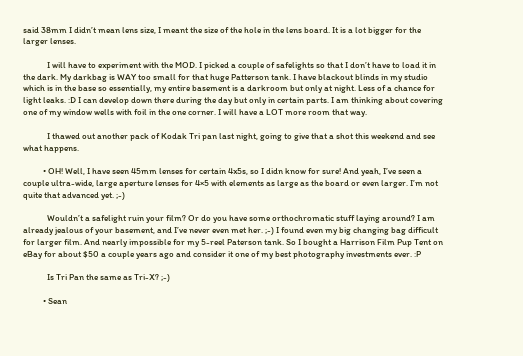said 38mm I didn’t mean lens size, I meant the size of the hole in the lens board. It is a lot bigger for the larger lenses.

            I will have to experiment with the MOD. I picked a couple of safelights so that I don’t have to load it in the dark. My darkbag is WAY too small for that huge Patterson tank. I have blackout blinds in my studio which is in the base so essentially, my entire basement is a darkroom but only at night. Less of a chance for light leaks. :D I can develop down there during the day but only in certain parts. I am thinking about covering one of my window wells with foil in the one corner. I will have a LOT more room that way.

            I thawed out another pack of Kodak Tri pan last night, going to give that a shot this weekend and see what happens.

          • OH! Well, I have seen 45mm lenses for certain 4x5s, so I didn know for sure! And yeah, I’ve seen a couple ultra-wide, large aperture lenses for 4×5 with elements as large as the board or even larger. I’m not quite that advanced yet. ;-)

            Wouldn’t a safelight ruin your film? Or do you have some orthochromatic stuff laying around? I am already jealous of your basement, and I’ve never even met her. ;-) I found even my big changing bag difficult for larger film. And nearly impossible for my 5-reel Paterson tank. So I bought a Harrison Film Pup Tent on eBay for about $50 a couple years ago and consider it one of my best photography investments ever. :P

            Is Tri Pan the same as Tri-X? ;-)

          • Sean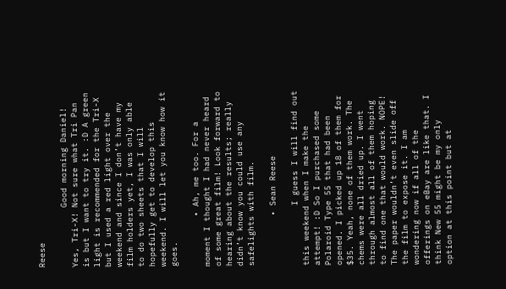Reese

            Good morning Daniel! Yes, Tri-X! Not sure what Tri Pan is but I want to try it. :D A green light is recommended for the Tri-X but I used a red light over the weekend and since I don’t have my film holders yet, I was only able to do two sheets that I will hopefully get to develop this weekend. I will let you know how it goes.

          • Ah, me too. For a moment I thought I had never heard of some great film! Look forward to hearing about the results; really didn’t know you could use any safelights with film.

          • Sean Reese

            I guess I will find out this weekend when I make the attempt! :D So I purchased some Polaroid Type 55 that had been opened. I picked up 18 of them for $35. Yeah, none of them work. The chems were all dried up. I went through almost all of them hoping to find one that would work. NOPE! The paper wouldn’t even slide off the film to expose it. I am wondering now if all of the offerings on eBay are like that. I think New 55 might be my only option at this point but at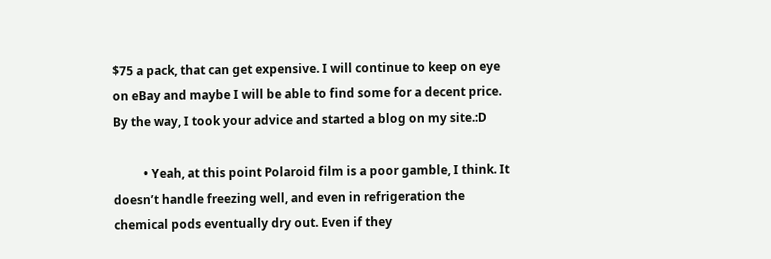$75 a pack, that can get expensive. I will continue to keep on eye on eBay and maybe I will be able to find some for a decent price. By the way, I took your advice and started a blog on my site.:D

          • Yeah, at this point Polaroid film is a poor gamble, I think. It doesn’t handle freezing well, and even in refrigeration the chemical pods eventually dry out. Even if they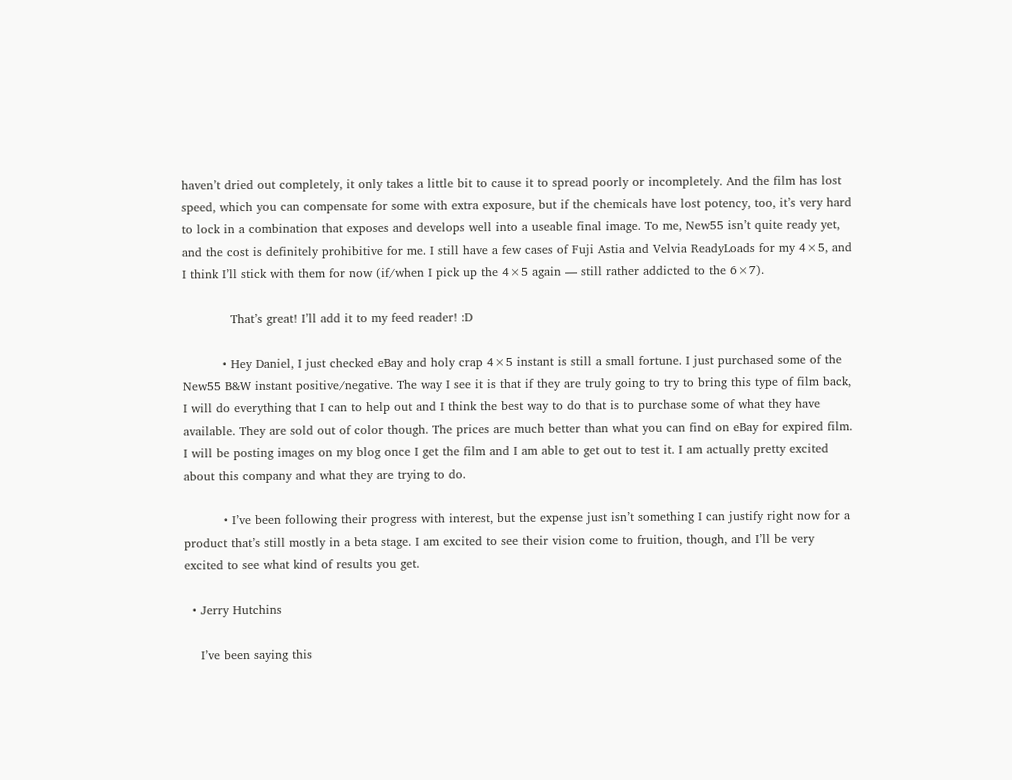haven’t dried out completely, it only takes a little bit to cause it to spread poorly or incompletely. And the film has lost speed, which you can compensate for some with extra exposure, but if the chemicals have lost potency, too, it’s very hard to lock in a combination that exposes and develops well into a useable final image. To me, New55 isn’t quite ready yet, and the cost is definitely prohibitive for me. I still have a few cases of Fuji Astia and Velvia ReadyLoads for my 4×5, and I think I’ll stick with them for now (if/when I pick up the 4×5 again — still rather addicted to the 6×7).

            That’s great! I’ll add it to my feed reader! :D

          • Hey Daniel, I just checked eBay and holy crap 4×5 instant is still a small fortune. I just purchased some of the New55 B&W instant positive/negative. The way I see it is that if they are truly going to try to bring this type of film back, I will do everything that I can to help out and I think the best way to do that is to purchase some of what they have available. They are sold out of color though. The prices are much better than what you can find on eBay for expired film. I will be posting images on my blog once I get the film and I am able to get out to test it. I am actually pretty excited about this company and what they are trying to do.

          • I’ve been following their progress with interest, but the expense just isn’t something I can justify right now for a product that’s still mostly in a beta stage. I am excited to see their vision come to fruition, though, and I’ll be very excited to see what kind of results you get.

  • Jerry Hutchins

    I’ve been saying this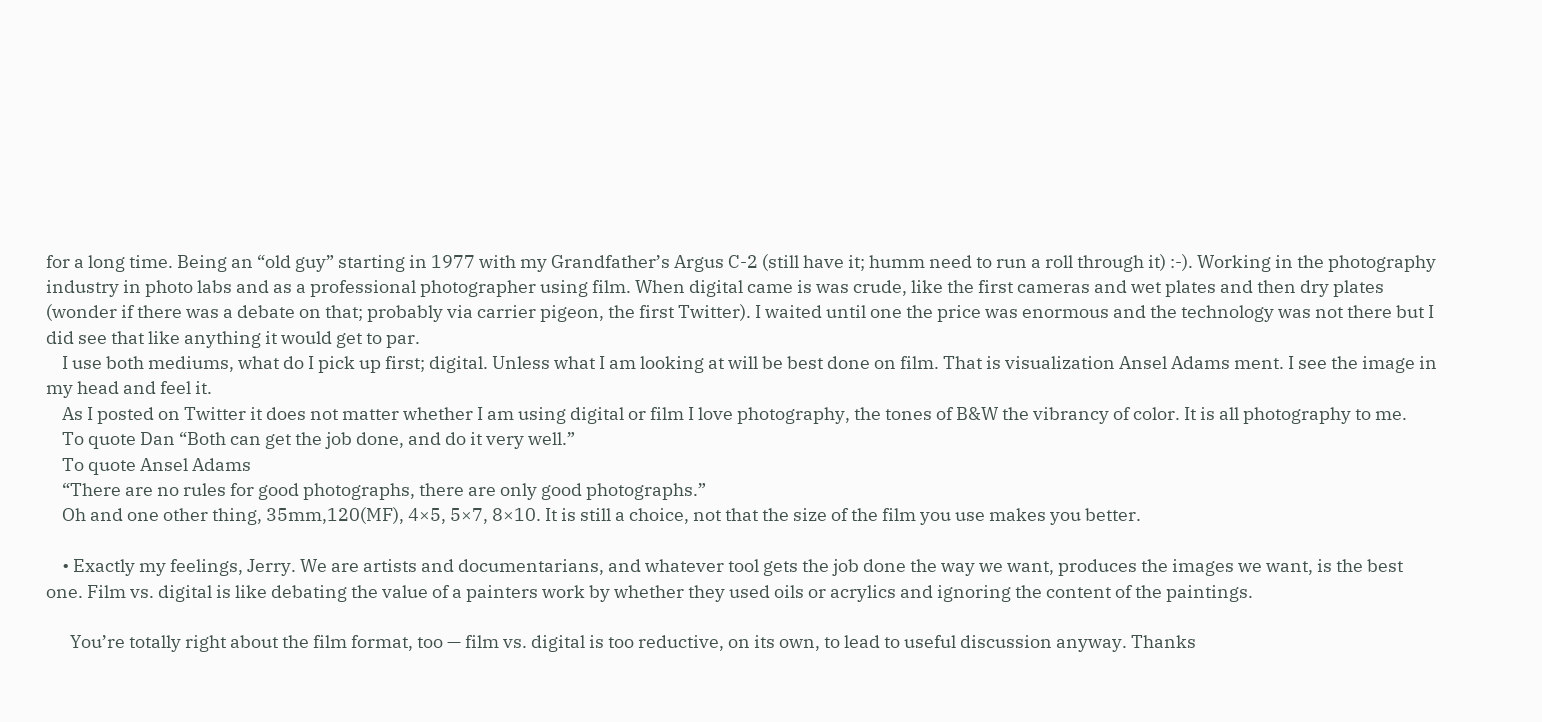for a long time. Being an “old guy” starting in 1977 with my Grandfather’s Argus C-2 (still have it; humm need to run a roll through it) :-). Working in the photography industry in photo labs and as a professional photographer using film. When digital came is was crude, like the first cameras and wet plates and then dry plates (wonder if there was a debate on that; probably via carrier pigeon, the first Twitter). I waited until one the price was enormous and the technology was not there but I did see that like anything it would get to par.
    I use both mediums, what do I pick up first; digital. Unless what I am looking at will be best done on film. That is visualization Ansel Adams ment. I see the image in my head and feel it.
    As I posted on Twitter it does not matter whether I am using digital or film I love photography, the tones of B&W the vibrancy of color. It is all photography to me.
    To quote Dan “Both can get the job done, and do it very well.”
    To quote Ansel Adams
    “There are no rules for good photographs, there are only good photographs.”
    Oh and one other thing, 35mm,120(MF), 4×5, 5×7, 8×10. It is still a choice, not that the size of the film you use makes you better.

    • Exactly my feelings, Jerry. We are artists and documentarians, and whatever tool gets the job done the way we want, produces the images we want, is the best one. Film vs. digital is like debating the value of a painters work by whether they used oils or acrylics and ignoring the content of the paintings.

      You’re totally right about the film format, too — film vs. digital is too reductive, on its own, to lead to useful discussion anyway. Thanks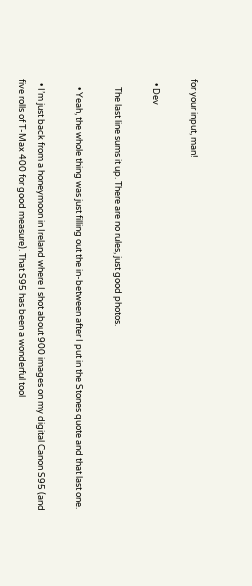for your input, man!

  • Dev

    The last line sums it up. There are no rules, just good photos.

    • Yeah, the whole thing was just filling out the in-between after I put in the Stones quote and that last one.

  • I’m just back from a honeymoon in Ireland where I shot about 900 images on my digital Canon S95 (and five rolls of T-Max 400 for good measure). That S95 has been a wonderful tool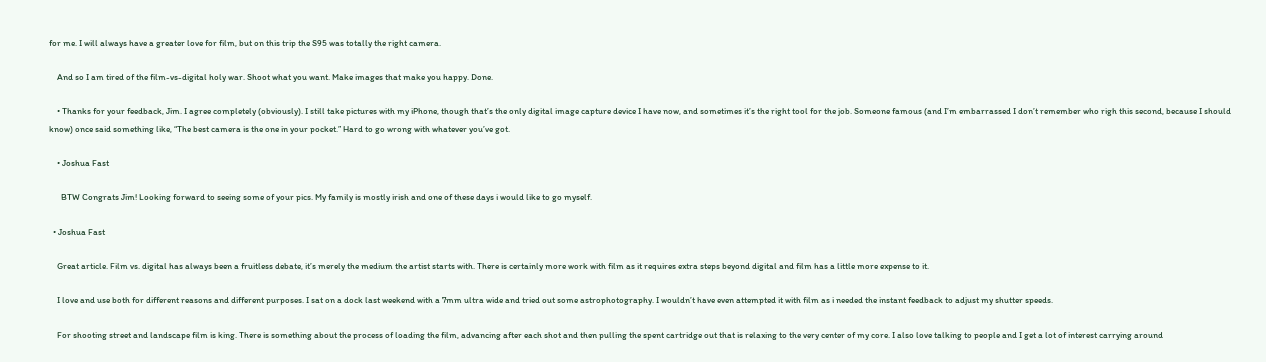for me. I will always have a greater love for film, but on this trip the S95 was totally the right camera.

    And so I am tired of the film-vs-digital holy war. Shoot what you want. Make images that make you happy. Done.

    • Thanks for your feedback, Jim. I agree completely (obviously). I still take pictures with my iPhone, though that’s the only digital image capture device I have now, and sometimes it’s the right tool for the job. Someone famous (and I’m embarrassed I don’t remember who righ this second, because I should know) once said something like, “The best camera is the one in your pocket.” Hard to go wrong with whatever you’ve got.

    • Joshua Fast

      BTW Congrats Jim! Looking forward to seeing some of your pics. My family is mostly irish and one of these days i would like to go myself.

  • Joshua Fast

    Great article. Film vs. digital has always been a fruitless debate, it’s merely the medium the artist starts with. There is certainly more work with film as it requires extra steps beyond digital and film has a little more expense to it.

    I love and use both for different reasons and different purposes. I sat on a dock last weekend with a 7mm ultra wide and tried out some astrophotography. I wouldn’t have even attempted it with film as i needed the instant feedback to adjust my shutter speeds.

    For shooting street and landscape film is king. There is something about the process of loading the film, advancing after each shot and then pulling the spent cartridge out that is relaxing to the very center of my core. I also love talking to people and I get a lot of interest carrying around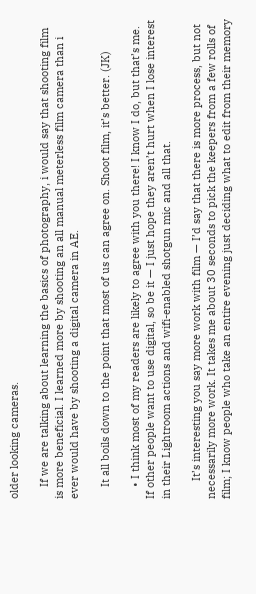older looking cameras.

    If we are talking about learning the basics of photography, i would say that shooting film is more beneficial. I learned more by shooting an all manual meterless film camera than i ever would have by shooting a digital camera in AE.

    It all boils down to the point that most of us can agree on. Shoot film, it’s better. (JK)

    • I think most of my readers are likely to agree with you there! I know I do, but that’s me. If other people want to use digital, so be it — I just hope they aren’t hurt when I lose interest in their Lightroom actions and wifi-enabled shotgun mic and all that.

      It’s interesting you say more work with film — I’d say that there is more process, but not necessarily more work. It takes me about 30 seconds to pick the keepers from a few rolls of film; I know people who take an entire evening just deciding what to edit from their memory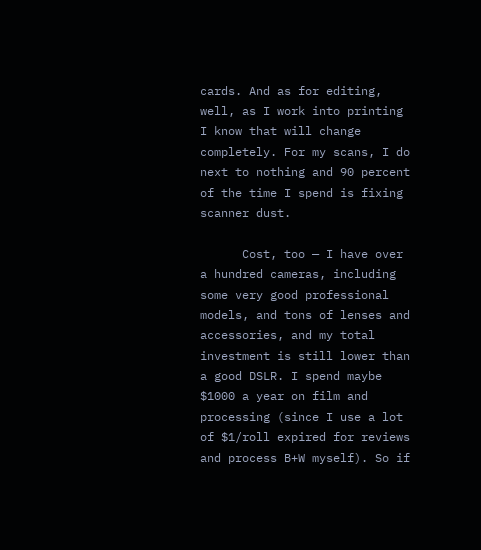cards. And as for editing, well, as I work into printing I know that will change completely. For my scans, I do next to nothing and 90 percent of the time I spend is fixing scanner dust.

      Cost, too — I have over a hundred cameras, including some very good professional models, and tons of lenses and accessories, and my total investment is still lower than a good DSLR. I spend maybe $1000 a year on film and processing (since I use a lot of $1/roll expired for reviews and process B+W myself). So if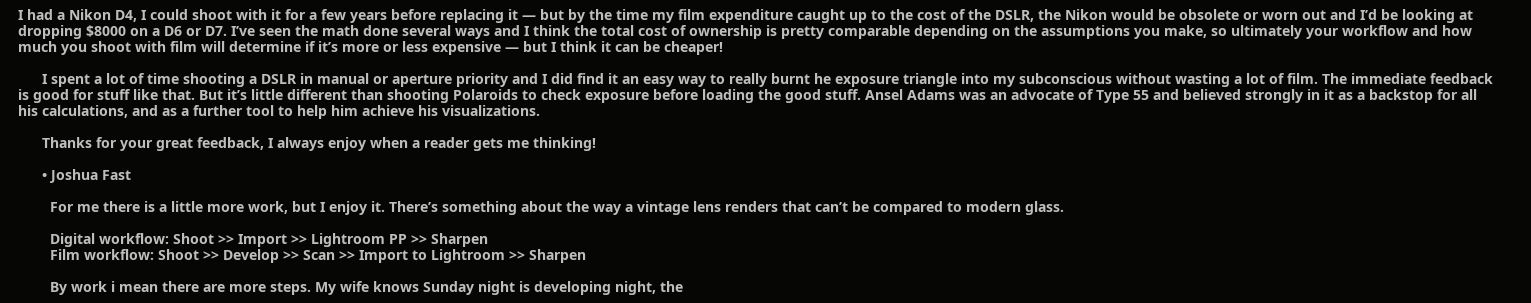I had a Nikon D4, I could shoot with it for a few years before replacing it — but by the time my film expenditure caught up to the cost of the DSLR, the Nikon would be obsolete or worn out and I’d be looking at dropping $8000 on a D6 or D7. I’ve seen the math done several ways and I think the total cost of ownership is pretty comparable depending on the assumptions you make, so ultimately your workflow and how much you shoot with film will determine if it’s more or less expensive — but I think it can be cheaper!

      I spent a lot of time shooting a DSLR in manual or aperture priority and I did find it an easy way to really burnt he exposure triangle into my subconscious without wasting a lot of film. The immediate feedback is good for stuff like that. But it’s little different than shooting Polaroids to check exposure before loading the good stuff. Ansel Adams was an advocate of Type 55 and believed strongly in it as a backstop for all his calculations, and as a further tool to help him achieve his visualizations.

      Thanks for your great feedback, I always enjoy when a reader gets me thinking!

      • Joshua Fast

        For me there is a little more work, but I enjoy it. There’s something about the way a vintage lens renders that can’t be compared to modern glass.

        Digital workflow: Shoot >> Import >> Lightroom PP >> Sharpen
        Film workflow: Shoot >> Develop >> Scan >> Import to Lightroom >> Sharpen

        By work i mean there are more steps. My wife knows Sunday night is developing night, the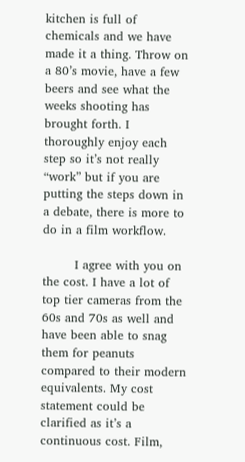kitchen is full of chemicals and we have made it a thing. Throw on a 80’s movie, have a few beers and see what the weeks shooting has brought forth. I thoroughly enjoy each step so it’s not really “work” but if you are putting the steps down in a debate, there is more to do in a film workflow.

        I agree with you on the cost. I have a lot of top tier cameras from the 60s and 70s as well and have been able to snag them for peanuts compared to their modern equivalents. My cost statement could be clarified as it’s a continuous cost. Film,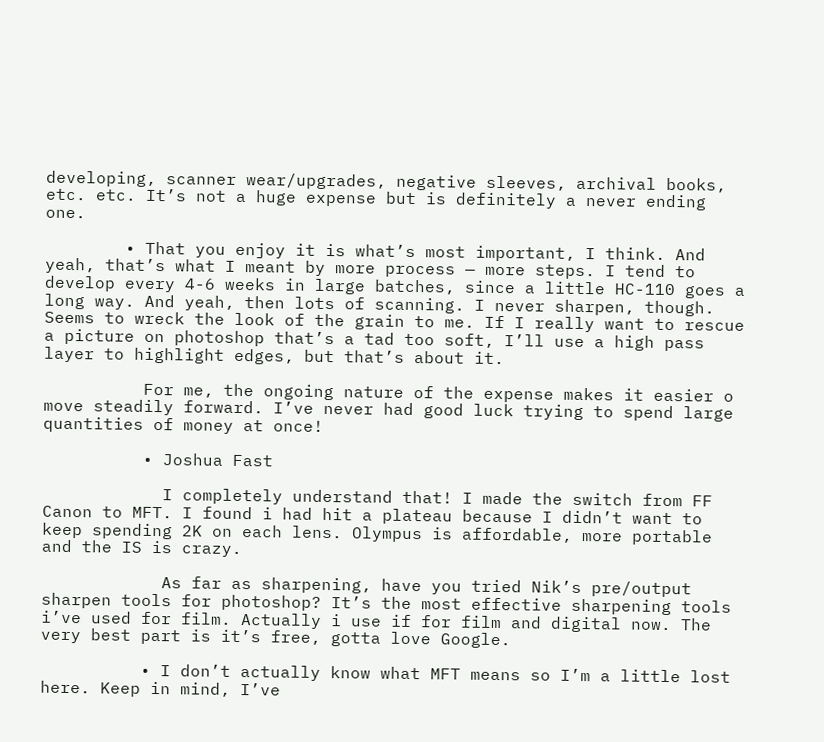developing, scanner wear/upgrades, negative sleeves, archival books, etc. etc. It’s not a huge expense but is definitely a never ending one.

        • That you enjoy it is what’s most important, I think. And yeah, that’s what I meant by more process — more steps. I tend to develop every 4-6 weeks in large batches, since a little HC-110 goes a long way. And yeah, then lots of scanning. I never sharpen, though. Seems to wreck the look of the grain to me. If I really want to rescue a picture on photoshop that’s a tad too soft, I’ll use a high pass layer to highlight edges, but that’s about it.

          For me, the ongoing nature of the expense makes it easier o move steadily forward. I’ve never had good luck trying to spend large quantities of money at once!

          • Joshua Fast

            I completely understand that! I made the switch from FF Canon to MFT. I found i had hit a plateau because I didn’t want to keep spending 2K on each lens. Olympus is affordable, more portable and the IS is crazy.

            As far as sharpening, have you tried Nik’s pre/output sharpen tools for photoshop? It’s the most effective sharpening tools i’ve used for film. Actually i use if for film and digital now. The very best part is it’s free, gotta love Google.

          • I don’t actually know what MFT means so I’m a little lost here. Keep in mind, I’ve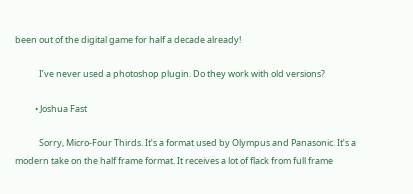been out of the digital game for half a decade already!

            I’ve never used a photoshop plugin. Do they work with old versions?

          • Joshua Fast

            Sorry, Micro-Four Thirds. It’s a format used by Olympus and Panasonic. It’s a modern take on the half frame format. It receives a lot of flack from full frame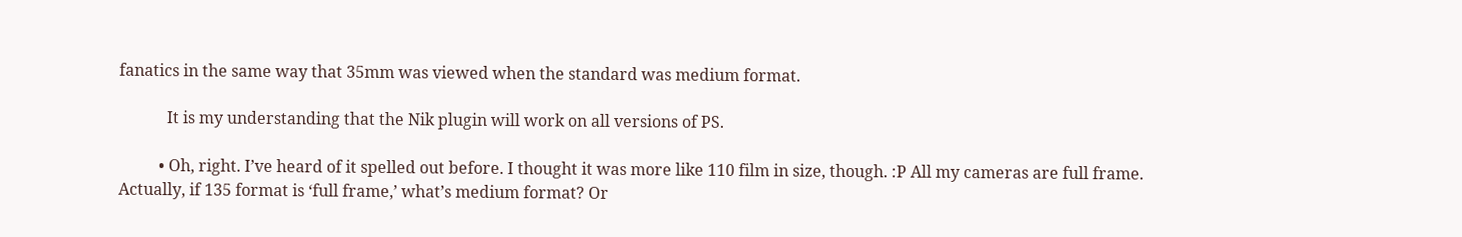fanatics in the same way that 35mm was viewed when the standard was medium format.

            It is my understanding that the Nik plugin will work on all versions of PS.

          • Oh, right. I’ve heard of it spelled out before. I thought it was more like 110 film in size, though. :P All my cameras are full frame. Actually, if 135 format is ‘full frame,’ what’s medium format? Or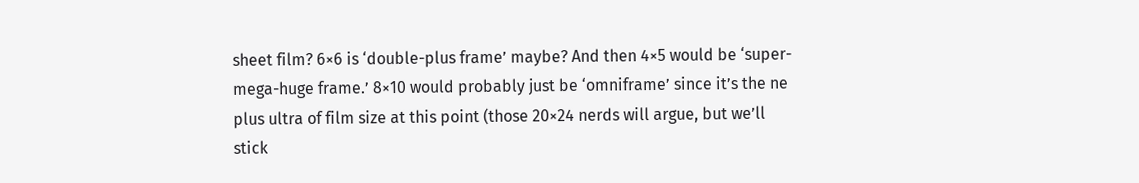sheet film? 6×6 is ‘double-plus frame’ maybe? And then 4×5 would be ‘super-mega-huge frame.’ 8×10 would probably just be ‘omniframe’ since it’s the ne plus ultra of film size at this point (those 20×24 nerds will argue, but we’ll stick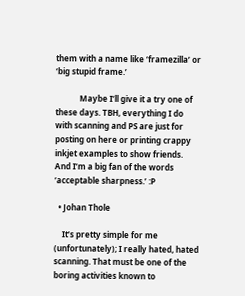them with a name like ‘framezilla’ or ‘big stupid frame.’

            Maybe I’ll give it a try one of these days. TBH, everything I do with scanning and PS are just for posting on here or printing crappy inkjet examples to show friends. And I’m a big fan of the words ‘acceptable sharpness.’ :P

  • Johan Thole

    It’s pretty simple for me (unfortunately); I really hated, hated scanning. That must be one of the boring activities known to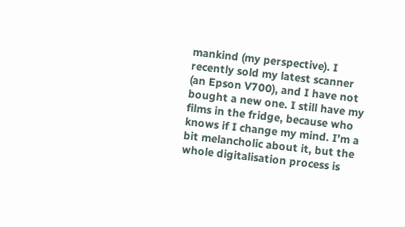mankind (my perspective). I recently sold my latest scanner (an Epson V700), and I have not bought a new one. I still have my films in the fridge, because who knows if I change my mind. I’m a bit melancholic about it, but the whole digitalisation process is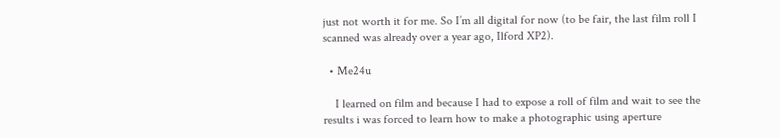just not worth it for me. So I’m all digital for now (to be fair, the last film roll I scanned was already over a year ago, Ilford XP2).

  • Me24u

    I learned on film and because I had to expose a roll of film and wait to see the results i was forced to learn how to make a photographic using aperture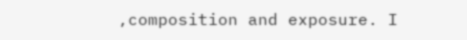,composition and exposure. I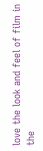love the look and feel of film in the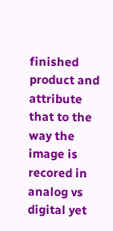finished product and attribute that to the way the image is recored in analog vs digital yet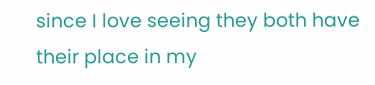since I love seeing they both have their place in my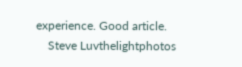experience. Good article.
    Steve Luvthelightphotos